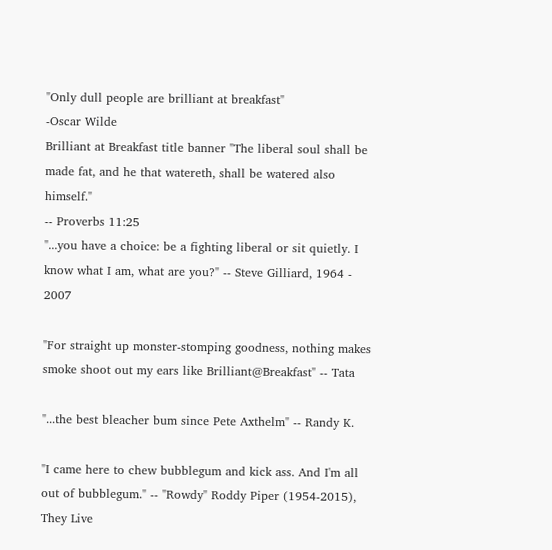"Only dull people are brilliant at breakfast"
-Oscar Wilde
Brilliant at Breakfast title banner "The liberal soul shall be made fat, and he that watereth, shall be watered also himself."
-- Proverbs 11:25
"...you have a choice: be a fighting liberal or sit quietly. I know what I am, what are you?" -- Steve Gilliard, 1964 - 2007

"For straight up monster-stomping goodness, nothing makes smoke shoot out my ears like Brilliant@Breakfast" -- Tata

"...the best bleacher bum since Pete Axthelm" -- Randy K.

"I came here to chew bubblegum and kick ass. And I'm all out of bubblegum." -- "Rowdy" Roddy Piper (1954-2015), They Live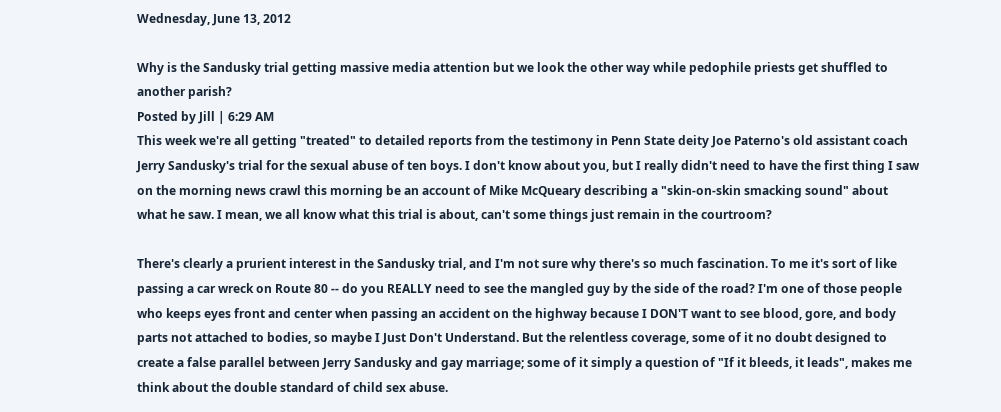Wednesday, June 13, 2012

Why is the Sandusky trial getting massive media attention but we look the other way while pedophile priests get shuffled to another parish?
Posted by Jill | 6:29 AM
This week we're all getting "treated" to detailed reports from the testimony in Penn State deity Joe Paterno's old assistant coach Jerry Sandusky's trial for the sexual abuse of ten boys. I don't know about you, but I really didn't need to have the first thing I saw on the morning news crawl this morning be an account of Mike McQueary describing a "skin-on-skin smacking sound" about what he saw. I mean, we all know what this trial is about, can't some things just remain in the courtroom?

There's clearly a prurient interest in the Sandusky trial, and I'm not sure why there's so much fascination. To me it's sort of like passing a car wreck on Route 80 -- do you REALLY need to see the mangled guy by the side of the road? I'm one of those people who keeps eyes front and center when passing an accident on the highway because I DON'T want to see blood, gore, and body parts not attached to bodies, so maybe I Just Don't Understand. But the relentless coverage, some of it no doubt designed to create a false parallel between Jerry Sandusky and gay marriage; some of it simply a question of "If it bleeds, it leads", makes me think about the double standard of child sex abuse.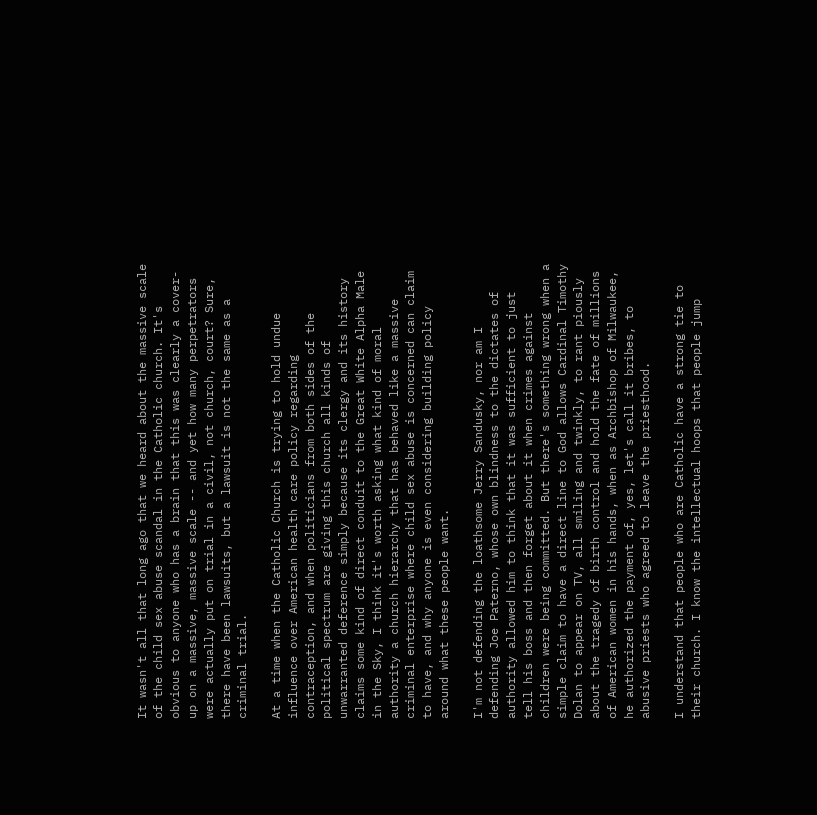It wasn't all that long ago that we heard about the massive scale of the child sex abuse scandal in the Catholic church. It's obvious to anyone who has a brain that this was clearly a cover-up on a massive, massive scale -- and yet how many perpetrators were actually put on trial in a civil, not church, court? Sure, there have been lawsuits, but a lawsuit is not the same as a criminal trial.

At a time when the Catholic Church is trying to hold undue influence over American health care policy regarding contraception, and when politicians from both sides of the political spectrum are giving this church all kinds of unwarranted deference simply because its clergy and its history claims some kind of direct conduit to the Great White Alpha Male in the Sky, I think it's worth asking what kind of moral authority a church hierarchy that has behaved like a massive criminal enterprise where child sex abuse is concerned can claim to have, and why anyone is even considering building policy around what these people want.

I'm not defending the loathsome Jerry Sandusky, nor am I defending Joe Paterno, whose own blindness to the dictates of authority allowed him to think that it was sufficient to just tell his boss and then forget about it when crimes against children were being committed. But there's something wrong when a simple claim to have a direct line to God allows Cardinal Timothy Dolan to appear on TV, all smiling and twinkly, to rant piously about the tragedy of birth control and hold the fate of millions of American women in his hands, when as Archbishop of Milwaukee, he authorized the payment of, yes, let's call it bribes, to abusive priests who agreed to leave the priesthood.

I understand that people who are Catholic have a strong tie to their church. I know the intellectual hoops that people jump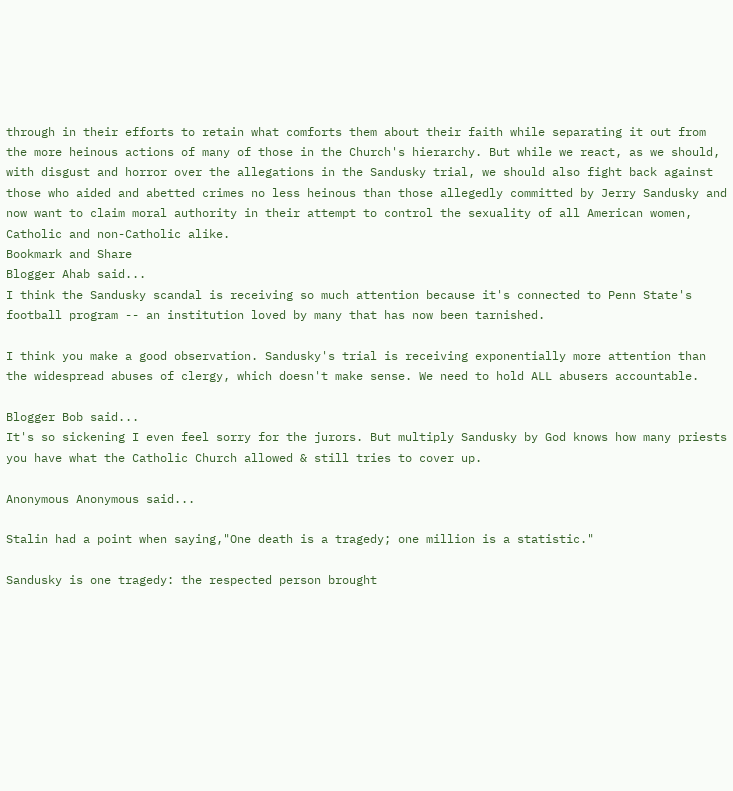through in their efforts to retain what comforts them about their faith while separating it out from the more heinous actions of many of those in the Church's hierarchy. But while we react, as we should, with disgust and horror over the allegations in the Sandusky trial, we should also fight back against those who aided and abetted crimes no less heinous than those allegedly committed by Jerry Sandusky and now want to claim moral authority in their attempt to control the sexuality of all American women, Catholic and non-Catholic alike.
Bookmark and Share
Blogger Ahab said...
I think the Sandusky scandal is receiving so much attention because it's connected to Penn State's football program -- an institution loved by many that has now been tarnished.

I think you make a good observation. Sandusky's trial is receiving exponentially more attention than the widespread abuses of clergy, which doesn't make sense. We need to hold ALL abusers accountable.

Blogger Bob said...
It's so sickening I even feel sorry for the jurors. But multiply Sandusky by God knows how many priests you have what the Catholic Church allowed & still tries to cover up.

Anonymous Anonymous said...

Stalin had a point when saying,"One death is a tragedy; one million is a statistic."

Sandusky is one tragedy: the respected person brought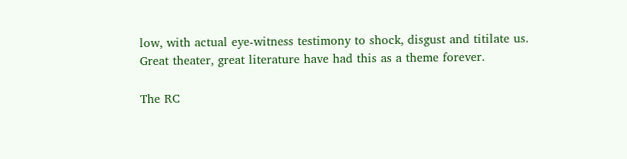low, with actual eye-witness testimony to shock, disgust and titilate us. Great theater, great literature have had this as a theme forever.

The RC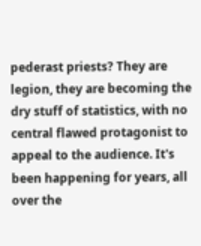pederast priests? They are legion, they are becoming the dry stuff of statistics, with no central flawed protagonist to appeal to the audience. It's been happening for years, all over the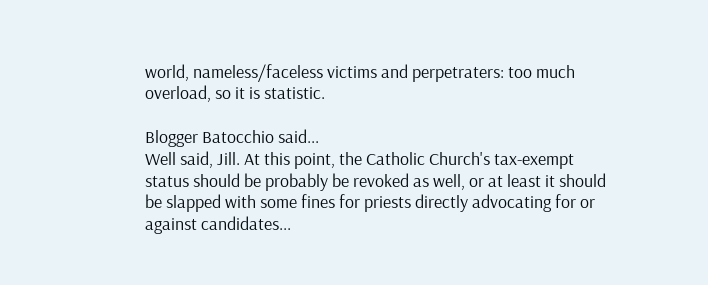world, nameless/faceless victims and perpetraters: too much overload, so it is statistic.

Blogger Batocchio said...
Well said, Jill. At this point, the Catholic Church's tax-exempt status should be probably be revoked as well, or at least it should be slapped with some fines for priests directly advocating for or against candidates...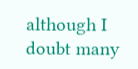although I doubt many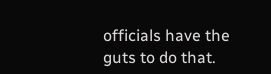officials have the guts to do that.